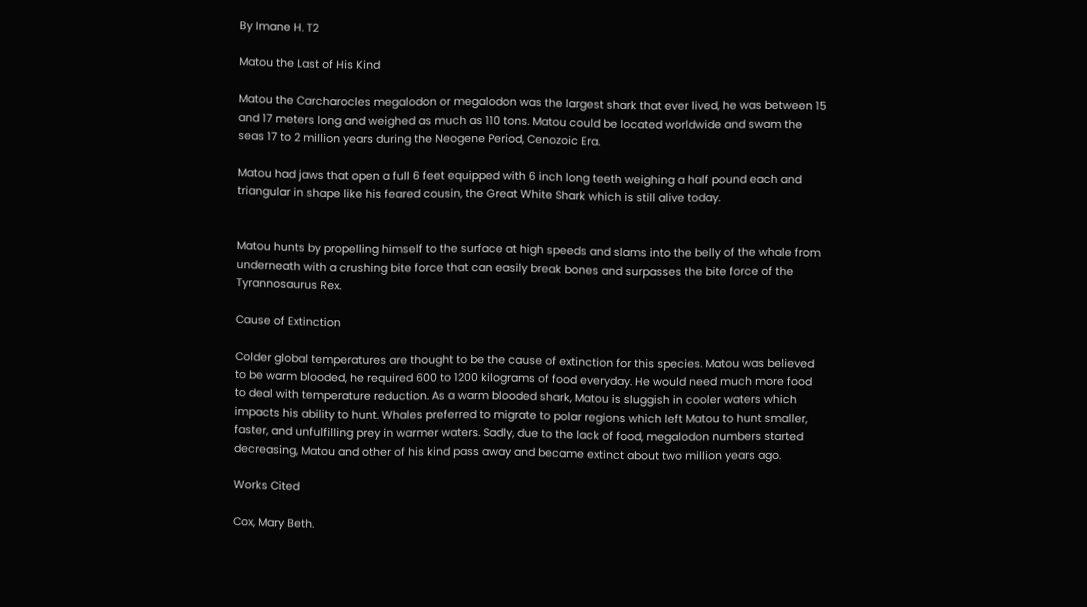By Imane H. T2

Matou the Last of His Kind

Matou the Carcharocles megalodon or megalodon was the largest shark that ever lived, he was between 15 and 17 meters long and weighed as much as 110 tons. Matou could be located worldwide and swam the seas 17 to 2 million years during the Neogene Period, Cenozoic Era.

Matou had jaws that open a full 6 feet equipped with 6 inch long teeth weighing a half pound each and triangular in shape like his feared cousin, the Great White Shark which is still alive today.


Matou hunts by propelling himself to the surface at high speeds and slams into the belly of the whale from underneath with a crushing bite force that can easily break bones and surpasses the bite force of the Tyrannosaurus Rex.

Cause of Extinction

Colder global temperatures are thought to be the cause of extinction for this species. Matou was believed to be warm blooded, he required 600 to 1200 kilograms of food everyday. He would need much more food to deal with temperature reduction. As a warm blooded shark, Matou is sluggish in cooler waters which impacts his ability to hunt. Whales preferred to migrate to polar regions which left Matou to hunt smaller, faster, and unfulfilling prey in warmer waters. Sadly, due to the lack of food, megalodon numbers started decreasing, Matou and other of his kind pass away and became extinct about two million years ago.

Works Cited

Cox, Mary Beth.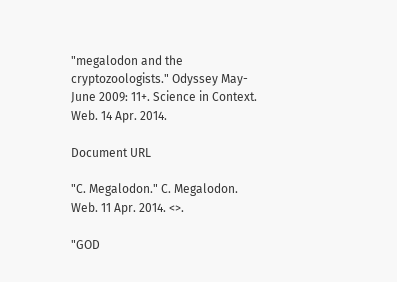"megalodon and the cryptozoologists." Odyssey May-June 2009: 11+. Science in Context. Web. 14 Apr. 2014.

Document URL

"C. Megalodon." C. Megalodon. Web. 11 Apr. 2014. <>.

"GOD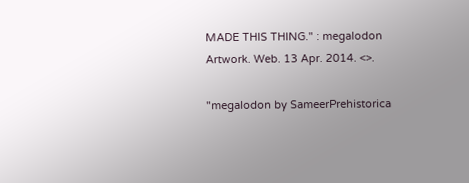MADE THIS THING." : megalodon Artwork. Web. 13 Apr. 2014. <>.

"megalodon by SameerPrehistorica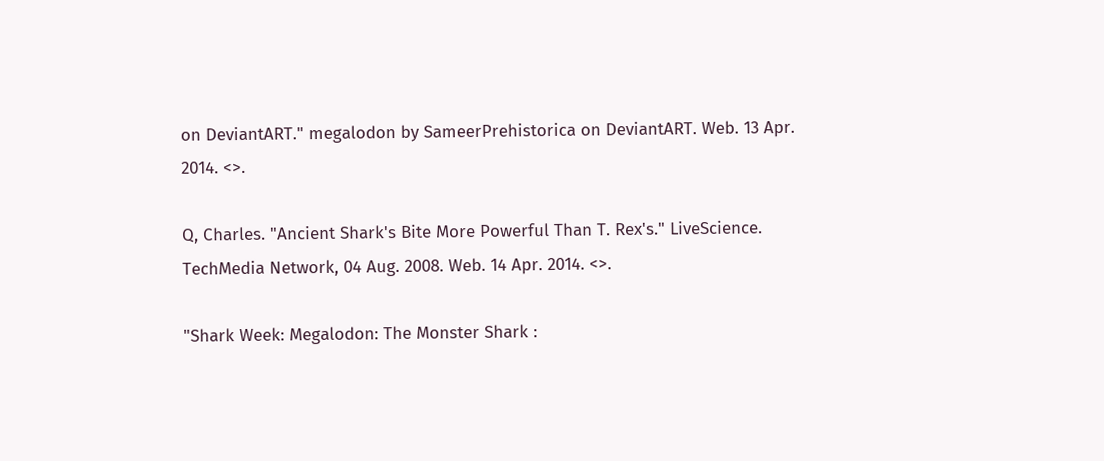on DeviantART." megalodon by SameerPrehistorica on DeviantART. Web. 13 Apr. 2014. <>.

Q, Charles. "Ancient Shark's Bite More Powerful Than T. Rex's." LiveScience. TechMedia Network, 04 Aug. 2008. Web. 14 Apr. 2014. <>.

"Shark Week: Megalodon: The Monster Shark :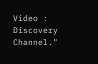Video : Discovery Channel."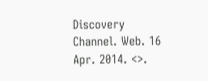Discovery Channel. Web. 16 Apr. 2014. <>.